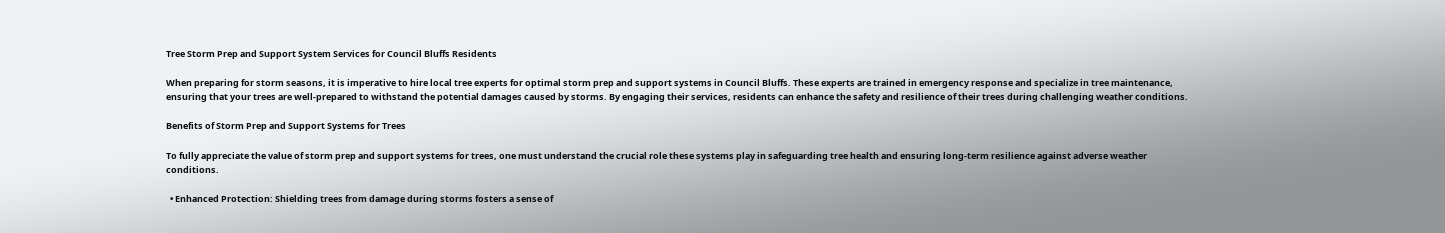Tree Storm Prep and Support System Services for Council Bluffs Residents

When preparing for storm seasons, it is imperative to hire local tree experts for optimal storm prep and support systems in Council Bluffs. These experts are trained in emergency response and specialize in tree maintenance, ensuring that your trees are well-prepared to withstand the potential damages caused by storms. By engaging their services, residents can enhance the safety and resilience of their trees during challenging weather conditions.

Benefits of Storm Prep and Support Systems for Trees

To fully appreciate the value of storm prep and support systems for trees, one must understand the crucial role these systems play in safeguarding tree health and ensuring long-term resilience against adverse weather conditions.

  • Enhanced Protection: Shielding trees from damage during storms fosters a sense of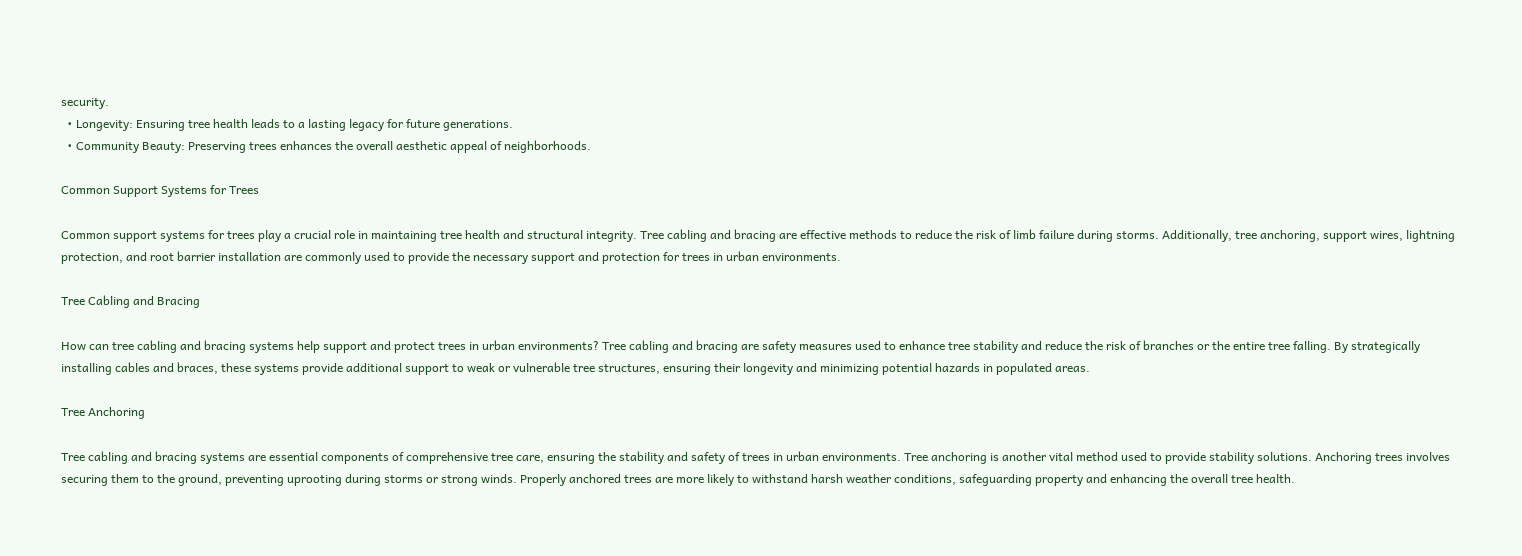security.
  • Longevity: Ensuring tree health leads to a lasting legacy for future generations.
  • Community Beauty: Preserving trees enhances the overall aesthetic appeal of neighborhoods.

Common Support Systems for Trees

Common support systems for trees play a crucial role in maintaining tree health and structural integrity. Tree cabling and bracing are effective methods to reduce the risk of limb failure during storms. Additionally, tree anchoring, support wires, lightning protection, and root barrier installation are commonly used to provide the necessary support and protection for trees in urban environments.

Tree Cabling and Bracing

How can tree cabling and bracing systems help support and protect trees in urban environments? Tree cabling and bracing are safety measures used to enhance tree stability and reduce the risk of branches or the entire tree falling. By strategically installing cables and braces, these systems provide additional support to weak or vulnerable tree structures, ensuring their longevity and minimizing potential hazards in populated areas.

Tree Anchoring

Tree cabling and bracing systems are essential components of comprehensive tree care, ensuring the stability and safety of trees in urban environments. Tree anchoring is another vital method used to provide stability solutions. Anchoring trees involves securing them to the ground, preventing uprooting during storms or strong winds. Properly anchored trees are more likely to withstand harsh weather conditions, safeguarding property and enhancing the overall tree health.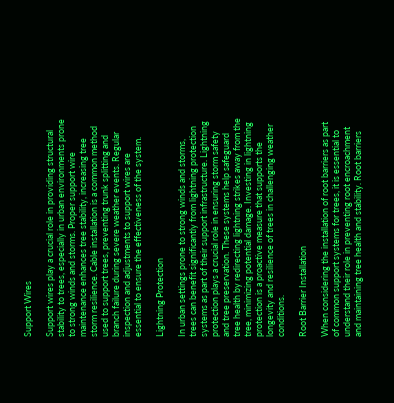Support Wires

Support wires play a crucial role in providing structural stability to trees, especially in urban environments prone to strong winds and storms. Proper support wire maintenance enhances tree stability, increasing tree storm resilience. Cable installation is a common method used to support trees, preventing trunk splitting and branch failure during severe weather events. Regular inspection and adjustments to support wires are essential to ensure the effectiveness of the system.

Lightning Protection

In urban settings prone to strong winds and storms, trees can benefit significantly from lightning protection systems as part of their support infrastructure. Lightning protection plays a crucial role in ensuring storm safety and tree preservation. These systems help safeguard tree health by redirecting lightning strikes away from the tree, minimizing potential damage. Investing in lightning protection is a proactive measure that supports the longevity and resilience of trees in challenging weather conditions.

Root Barrier Installation

When considering the installation of root barriers as part of common support systems for trees, it is essential to understand their role in preventing root encroachment and maintaining tree health and stability. Root barriers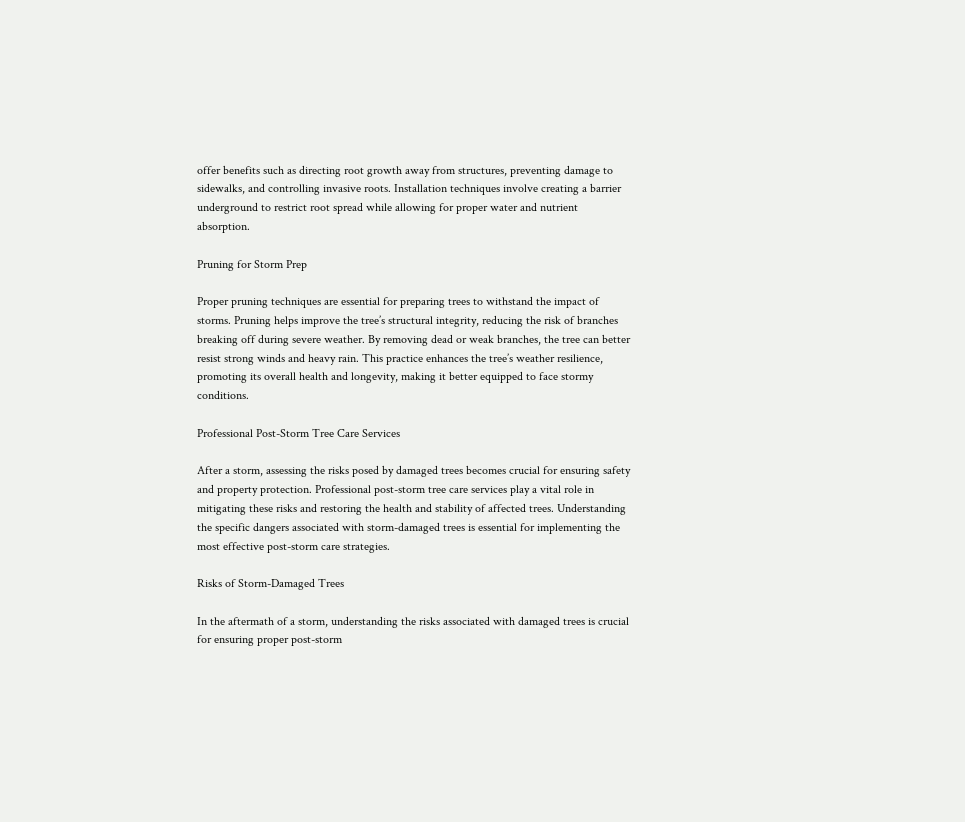offer benefits such as directing root growth away from structures, preventing damage to sidewalks, and controlling invasive roots. Installation techniques involve creating a barrier underground to restrict root spread while allowing for proper water and nutrient absorption.

Pruning for Storm Prep

Proper pruning techniques are essential for preparing trees to withstand the impact of storms. Pruning helps improve the tree’s structural integrity, reducing the risk of branches breaking off during severe weather. By removing dead or weak branches, the tree can better resist strong winds and heavy rain. This practice enhances the tree’s weather resilience, promoting its overall health and longevity, making it better equipped to face stormy conditions.

Professional Post-Storm Tree Care Services

After a storm, assessing the risks posed by damaged trees becomes crucial for ensuring safety and property protection. Professional post-storm tree care services play a vital role in mitigating these risks and restoring the health and stability of affected trees. Understanding the specific dangers associated with storm-damaged trees is essential for implementing the most effective post-storm care strategies.

Risks of Storm-Damaged Trees

In the aftermath of a storm, understanding the risks associated with damaged trees is crucial for ensuring proper post-storm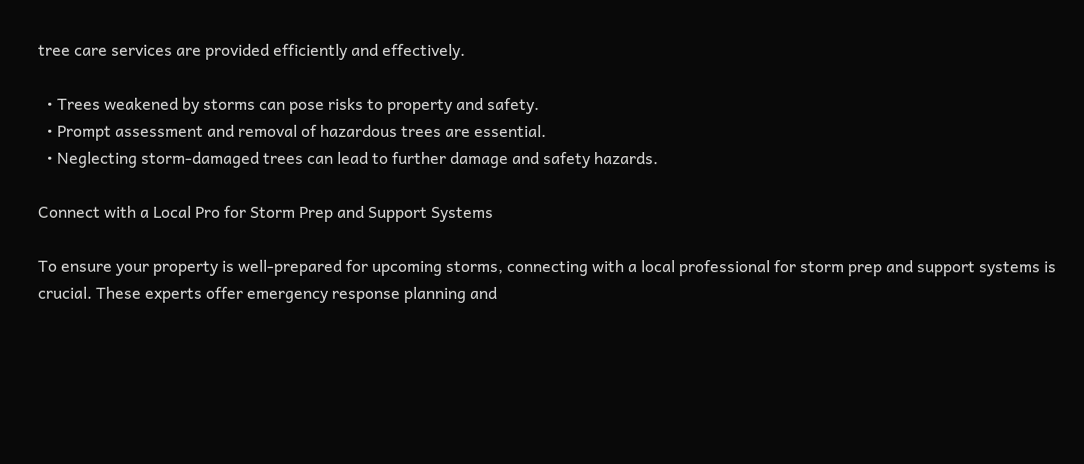tree care services are provided efficiently and effectively.

  • Trees weakened by storms can pose risks to property and safety.
  • Prompt assessment and removal of hazardous trees are essential.
  • Neglecting storm-damaged trees can lead to further damage and safety hazards.

Connect with a Local Pro for Storm Prep and Support Systems

To ensure your property is well-prepared for upcoming storms, connecting with a local professional for storm prep and support systems is crucial. These experts offer emergency response planning and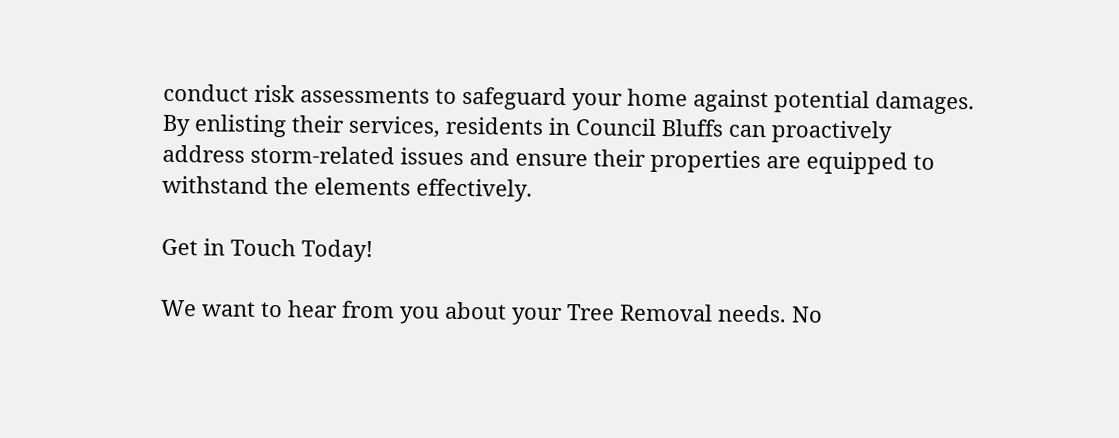conduct risk assessments to safeguard your home against potential damages. By enlisting their services, residents in Council Bluffs can proactively address storm-related issues and ensure their properties are equipped to withstand the elements effectively.

Get in Touch Today!

We want to hear from you about your Tree Removal needs. No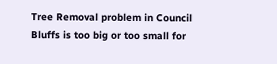Tree Removal problem in Council Bluffs is too big or too small for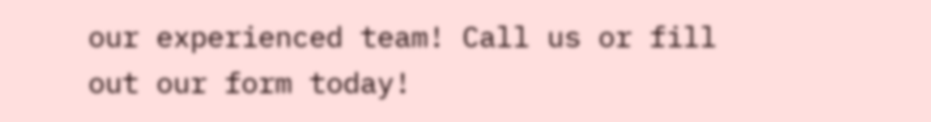our experienced team! Call us or fill out our form today!